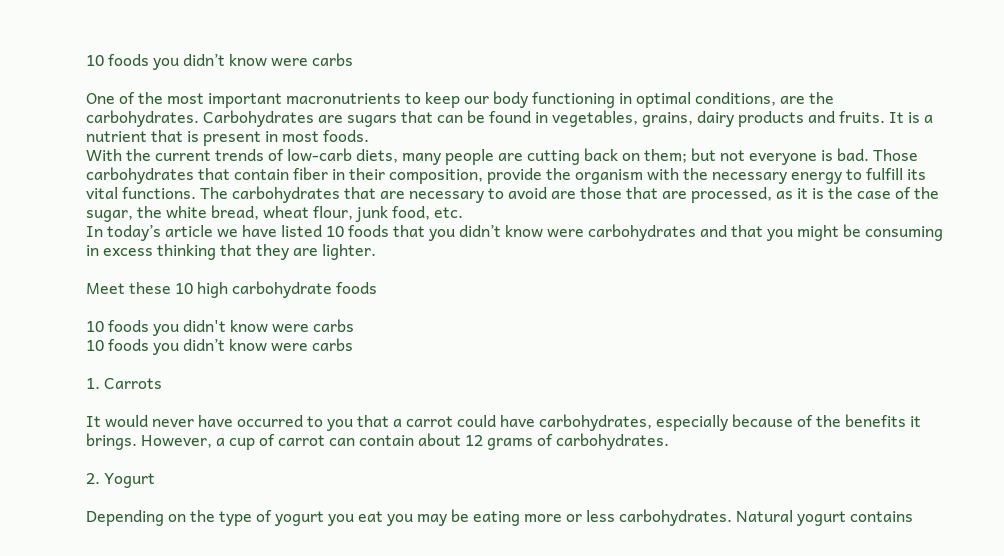10 foods you didn’t know were carbs

One of the most important macronutrients to keep our body functioning in optimal conditions, are the carbohydrates. Carbohydrates are sugars that can be found in vegetables, grains, dairy products and fruits. It is a nutrient that is present in most foods.
With the current trends of low-carb diets, many people are cutting back on them; but not everyone is bad. Those carbohydrates that contain fiber in their composition, provide the organism with the necessary energy to fulfill its vital functions. The carbohydrates that are necessary to avoid are those that are processed, as it is the case of the sugar, the white bread, wheat flour, junk food, etc.
In today’s article we have listed 10 foods that you didn’t know were carbohydrates and that you might be consuming in excess thinking that they are lighter.

Meet these 10 high carbohydrate foods

10 foods you didn't know were carbs
10 foods you didn’t know were carbs

1. Carrots

It would never have occurred to you that a carrot could have carbohydrates, especially because of the benefits it brings. However, a cup of carrot can contain about 12 grams of carbohydrates.

2. Yogurt

Depending on the type of yogurt you eat you may be eating more or less carbohydrates. Natural yogurt contains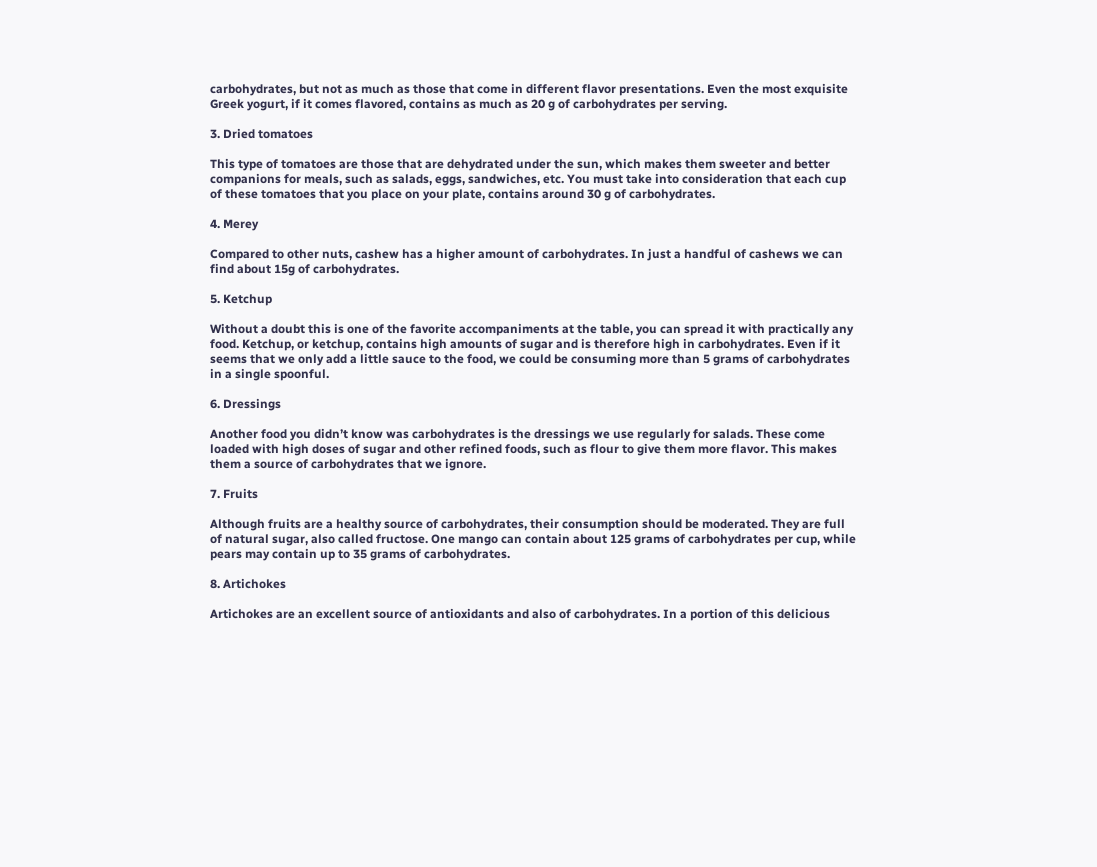carbohydrates, but not as much as those that come in different flavor presentations. Even the most exquisite Greek yogurt, if it comes flavored, contains as much as 20 g of carbohydrates per serving.

3. Dried tomatoes

This type of tomatoes are those that are dehydrated under the sun, which makes them sweeter and better companions for meals, such as salads, eggs, sandwiches, etc. You must take into consideration that each cup of these tomatoes that you place on your plate, contains around 30 g of carbohydrates.

4. Merey

Compared to other nuts, cashew has a higher amount of carbohydrates. In just a handful of cashews we can find about 15g of carbohydrates.

5. Ketchup

Without a doubt this is one of the favorite accompaniments at the table, you can spread it with practically any food. Ketchup, or ketchup, contains high amounts of sugar and is therefore high in carbohydrates. Even if it seems that we only add a little sauce to the food, we could be consuming more than 5 grams of carbohydrates in a single spoonful.

6. Dressings

Another food you didn’t know was carbohydrates is the dressings we use regularly for salads. These come loaded with high doses of sugar and other refined foods, such as flour to give them more flavor. This makes them a source of carbohydrates that we ignore.

7. Fruits

Although fruits are a healthy source of carbohydrates, their consumption should be moderated. They are full of natural sugar, also called fructose. One mango can contain about 125 grams of carbohydrates per cup, while pears may contain up to 35 grams of carbohydrates.

8. Artichokes

Artichokes are an excellent source of antioxidants and also of carbohydrates. In a portion of this delicious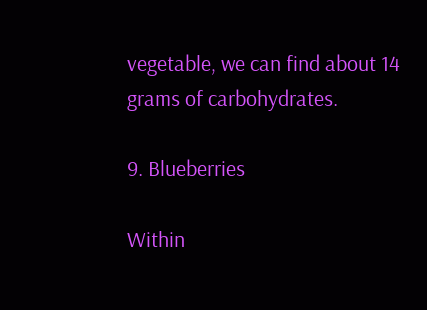vegetable, we can find about 14 grams of carbohydrates.

9. Blueberries

Within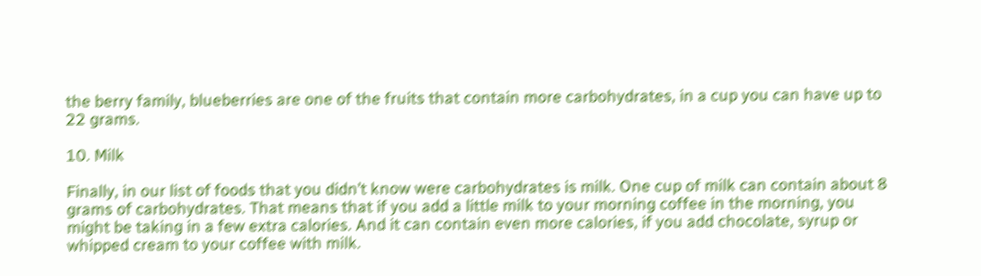the berry family, blueberries are one of the fruits that contain more carbohydrates, in a cup you can have up to 22 grams.

10. Milk

Finally, in our list of foods that you didn’t know were carbohydrates is milk. One cup of milk can contain about 8 grams of carbohydrates. That means that if you add a little milk to your morning coffee in the morning, you might be taking in a few extra calories. And it can contain even more calories, if you add chocolate, syrup or whipped cream to your coffee with milk.